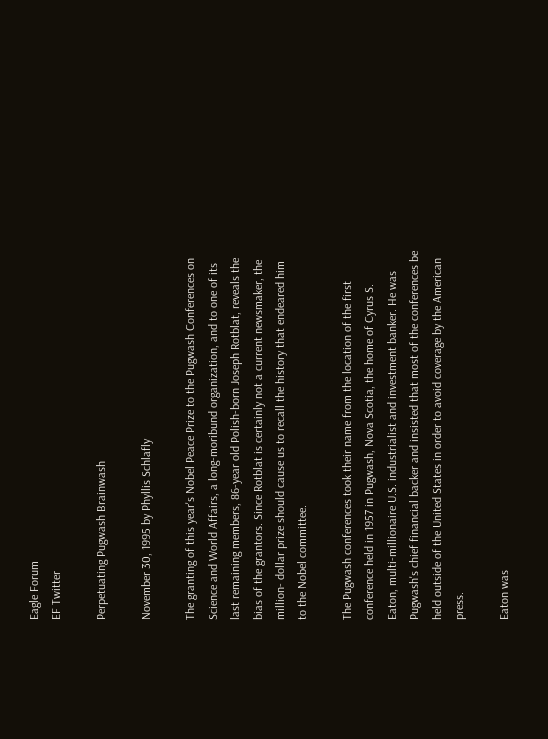Eagle Forum
EF Twitter

Perpetuating Pugwash Brainwash

November 30, 1995 by Phyllis Schlafly

The granting of this year's Nobel Peace Prize to the Pugwash Conferences on Science and World Affairs, a long-moribund organization, and to one of its last remaining members, 86-year old Polish-born Joseph Rotblat, reveals the bias of the grantors. Since Rotblat is certainly not a current newsmaker, the million- dollar prize should cause us to recall the history that endeared him to the Nobel committee.

The Pugwash conferences took their name from the location of the first conference held in 1957 in Pugwash, Nova Scotia, the home of Cyrus S. Eaton, multi-millionaire U.S. industrialist and investment banker. He was Pugwash's chief financial backer and insisted that most of the conferences be held outside of the United States in order to avoid coverage by the American press.

Eaton was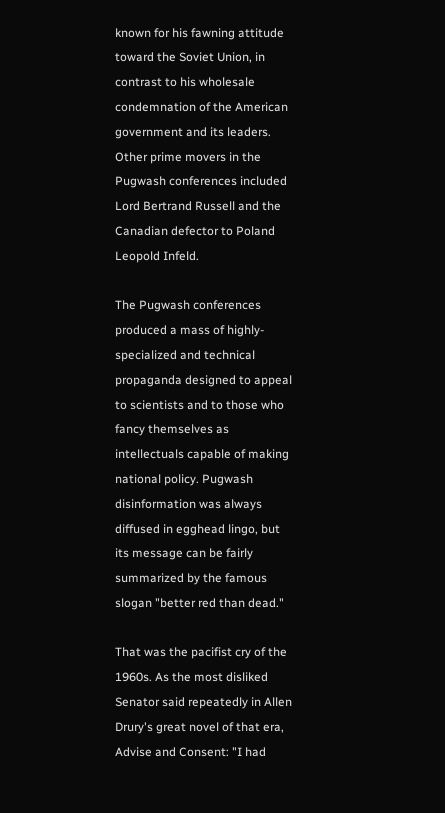known for his fawning attitude toward the Soviet Union, in contrast to his wholesale condemnation of the American government and its leaders. Other prime movers in the Pugwash conferences included Lord Bertrand Russell and the Canadian defector to Poland Leopold Infeld.

The Pugwash conferences produced a mass of highly-specialized and technical propaganda designed to appeal to scientists and to those who fancy themselves as intellectuals capable of making national policy. Pugwash disinformation was always diffused in egghead lingo, but its message can be fairly summarized by the famous slogan "better red than dead."

That was the pacifist cry of the 1960s. As the most disliked Senator said repeatedly in Allen Drury's great novel of that era, Advise and Consent: "I had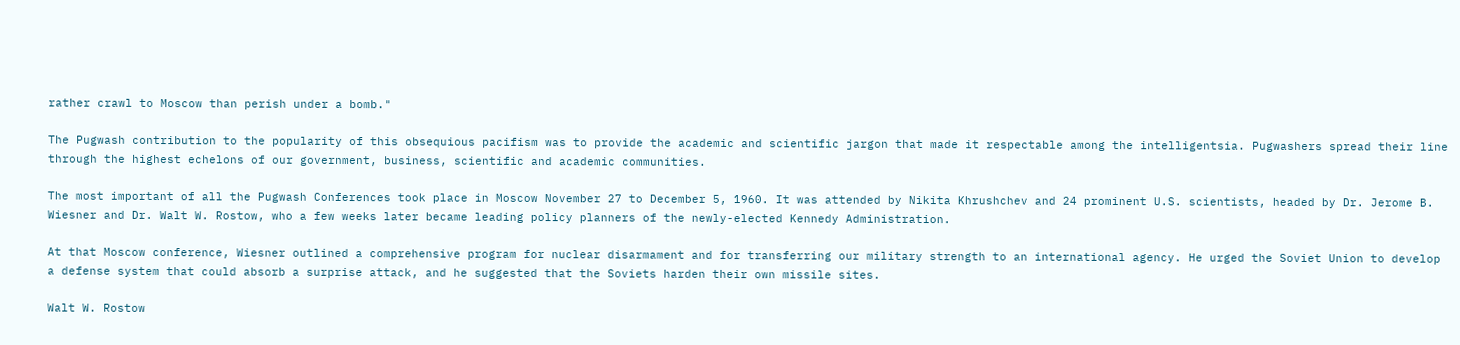rather crawl to Moscow than perish under a bomb."

The Pugwash contribution to the popularity of this obsequious pacifism was to provide the academic and scientific jargon that made it respectable among the intelligentsia. Pugwashers spread their line through the highest echelons of our government, business, scientific and academic communities.

The most important of all the Pugwash Conferences took place in Moscow November 27 to December 5, 1960. It was attended by Nikita Khrushchev and 24 prominent U.S. scientists, headed by Dr. Jerome B. Wiesner and Dr. Walt W. Rostow, who a few weeks later became leading policy planners of the newly-elected Kennedy Administration.

At that Moscow conference, Wiesner outlined a comprehensive program for nuclear disarmament and for transferring our military strength to an international agency. He urged the Soviet Union to develop a defense system that could absorb a surprise attack, and he suggested that the Soviets harden their own missile sites.

Walt W. Rostow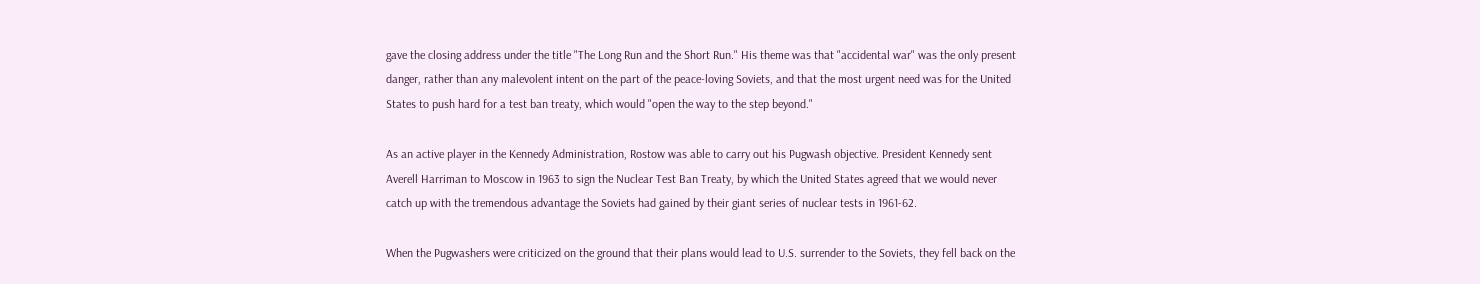gave the closing address under the title "The Long Run and the Short Run." His theme was that "accidental war" was the only present danger, rather than any malevolent intent on the part of the peace-loving Soviets, and that the most urgent need was for the United States to push hard for a test ban treaty, which would "open the way to the step beyond."

As an active player in the Kennedy Administration, Rostow was able to carry out his Pugwash objective. President Kennedy sent Averell Harriman to Moscow in 1963 to sign the Nuclear Test Ban Treaty, by which the United States agreed that we would never catch up with the tremendous advantage the Soviets had gained by their giant series of nuclear tests in 1961-62.

When the Pugwashers were criticized on the ground that their plans would lead to U.S. surrender to the Soviets, they fell back on the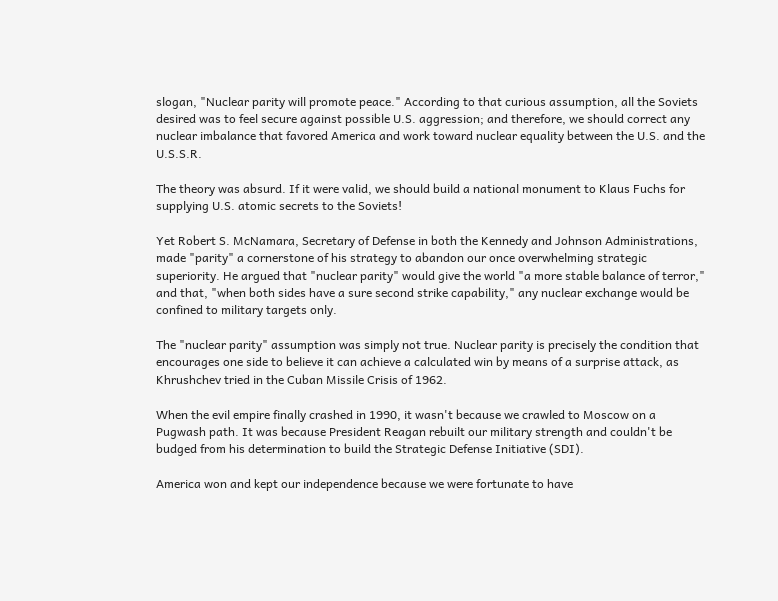slogan, "Nuclear parity will promote peace." According to that curious assumption, all the Soviets desired was to feel secure against possible U.S. aggression; and therefore, we should correct any nuclear imbalance that favored America and work toward nuclear equality between the U.S. and the U.S.S.R.

The theory was absurd. If it were valid, we should build a national monument to Klaus Fuchs for supplying U.S. atomic secrets to the Soviets!

Yet Robert S. McNamara, Secretary of Defense in both the Kennedy and Johnson Administrations, made "parity" a cornerstone of his strategy to abandon our once overwhelming strategic superiority. He argued that "nuclear parity" would give the world "a more stable balance of terror," and that, "when both sides have a sure second strike capability," any nuclear exchange would be confined to military targets only.

The "nuclear parity" assumption was simply not true. Nuclear parity is precisely the condition that encourages one side to believe it can achieve a calculated win by means of a surprise attack, as Khrushchev tried in the Cuban Missile Crisis of 1962.

When the evil empire finally crashed in 1990, it wasn't because we crawled to Moscow on a Pugwash path. It was because President Reagan rebuilt our military strength and couldn't be budged from his determination to build the Strategic Defense Initiative (SDI).

America won and kept our independence because we were fortunate to have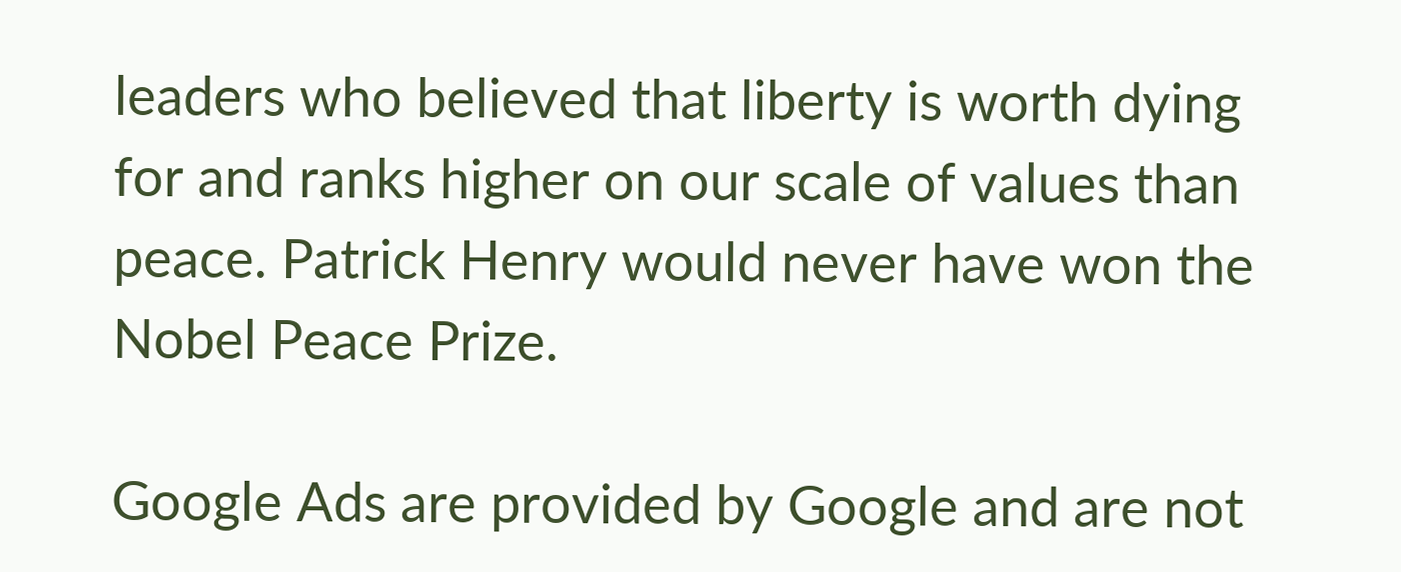leaders who believed that liberty is worth dying for and ranks higher on our scale of values than peace. Patrick Henry would never have won the Nobel Peace Prize.

Google Ads are provided by Google and are not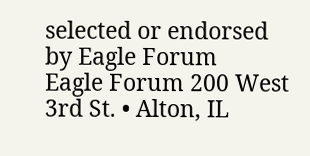selected or endorsed by Eagle Forum
Eagle Forum 200 West 3rd St. • Alton, IL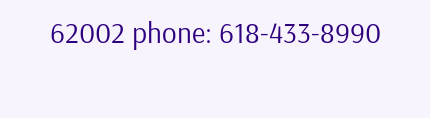62002 phone: 618-433-8990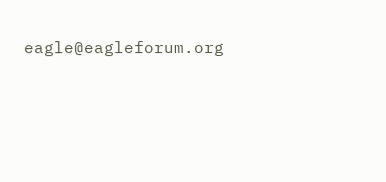eagle@eagleforum.org